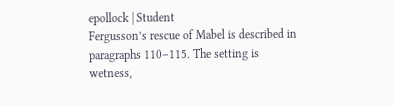epollock | Student
Fergusson’s rescue of Mabel is described in paragraphs 110–115. The setting is wetness,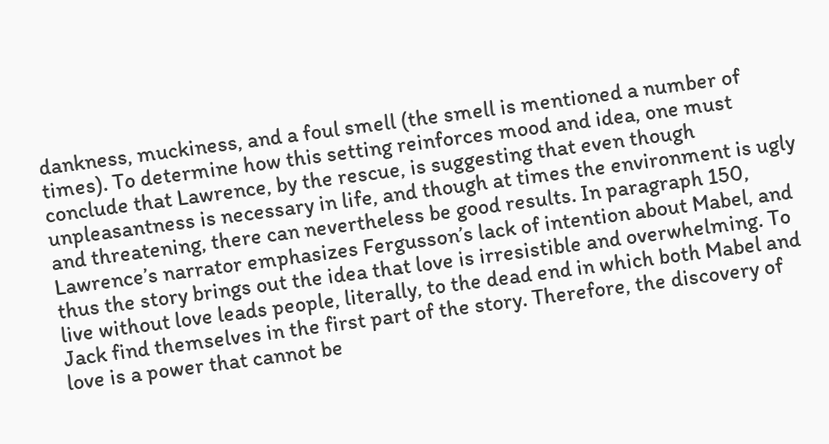dankness, muckiness, and a foul smell (the smell is mentioned a number of times). To determine how this setting reinforces mood and idea, one must conclude that Lawrence, by the rescue, is suggesting that even though unpleasantness is necessary in life, and though at times the environment is ugly and threatening, there can nevertheless be good results. In paragraph 150, Lawrence’s narrator emphasizes Fergusson’s lack of intention about Mabel, and thus the story brings out the idea that love is irresistible and overwhelming. To live without love leads people, literally, to the dead end in which both Mabel and Jack find themselves in the first part of the story. Therefore, the discovery of love is a power that cannot be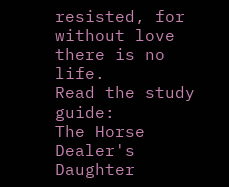resisted, for without love there is no life.
Read the study guide:
The Horse Dealer's Daughter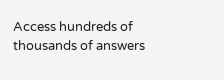Access hundreds of thousands of answers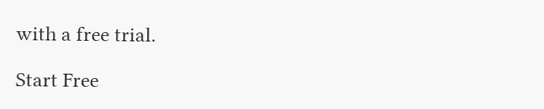with a free trial.

Start Free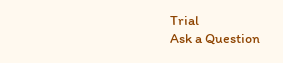Trial
Ask a Question